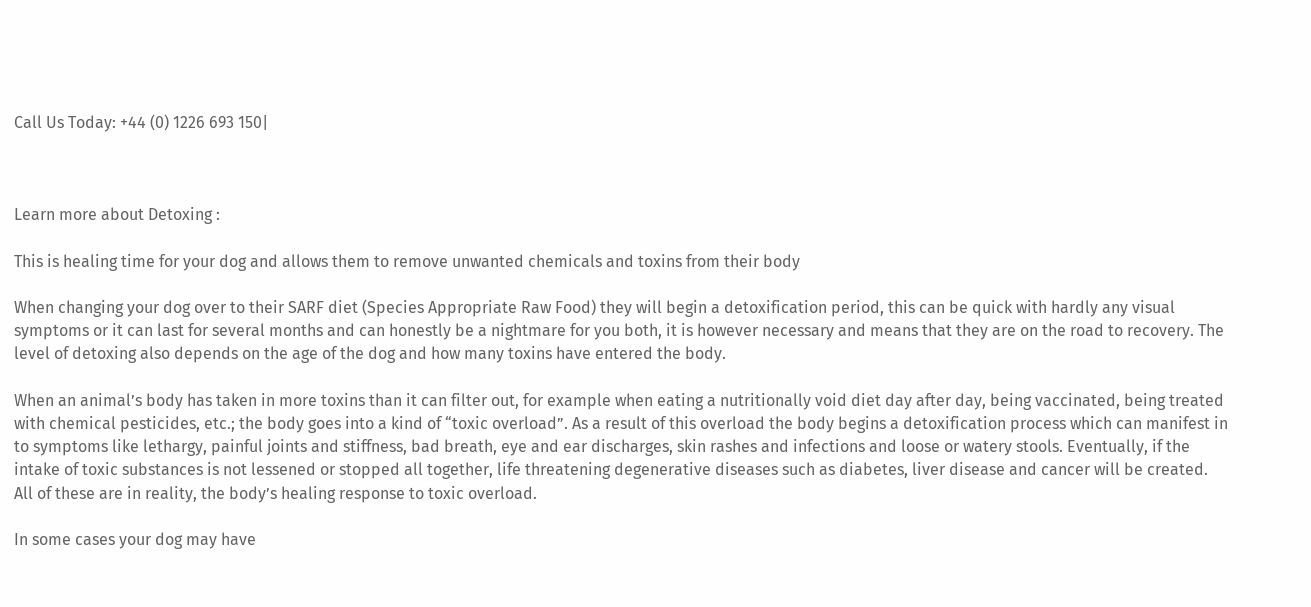Call Us Today: +44 (0) 1226 693 150|



Learn more about Detoxing :

This is healing time for your dog and allows them to remove unwanted chemicals and toxins from their body

When changing your dog over to their SARF diet (Species Appropriate Raw Food) they will begin a detoxification period, this can be quick with hardly any visual symptoms or it can last for several months and can honestly be a nightmare for you both, it is however necessary and means that they are on the road to recovery. The level of detoxing also depends on the age of the dog and how many toxins have entered the body.

When an animal’s body has taken in more toxins than it can filter out, for example when eating a nutritionally void diet day after day, being vaccinated, being treated with chemical pesticides, etc.; the body goes into a kind of “toxic overload”. As a result of this overload the body begins a detoxification process which can manifest in to symptoms like lethargy, painful joints and stiffness, bad breath, eye and ear discharges, skin rashes and infections and loose or watery stools. Eventually, if the intake of toxic substances is not lessened or stopped all together, life threatening degenerative diseases such as diabetes, liver disease and cancer will be created. All of these are in reality, the body’s healing response to toxic overload.

In some cases your dog may have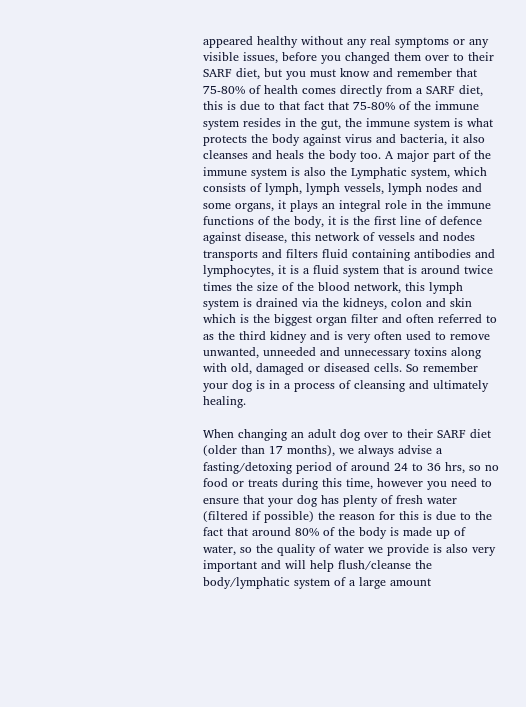appeared healthy without any real symptoms or any visible issues, before you changed them over to their SARF diet, but you must know and remember that 75-80% of health comes directly from a SARF diet, this is due to that fact that 75-80% of the immune system resides in the gut, the immune system is what protects the body against virus and bacteria, it also cleanses and heals the body too. A major part of the immune system is also the Lymphatic system, which consists of lymph, lymph vessels, lymph nodes and some organs, it plays an integral role in the immune functions of the body, it is the first line of defence against disease, this network of vessels and nodes transports and filters fluid containing antibodies and lymphocytes, it is a fluid system that is around twice times the size of the blood network, this lymph system is drained via the kidneys, colon and skin which is the biggest organ filter and often referred to as the third kidney and is very often used to remove unwanted, unneeded and unnecessary toxins along with old, damaged or diseased cells. So remember your dog is in a process of cleansing and ultimately healing.

When changing an adult dog over to their SARF diet (older than 17 months), we always advise a fasting/detoxing period of around 24 to 36 hrs, so no food or treats during this time, however you need to ensure that your dog has plenty of fresh water (filtered if possible) the reason for this is due to the fact that around 80% of the body is made up of water, so the quality of water we provide is also very important and will help flush/cleanse the body/lymphatic system of a large amount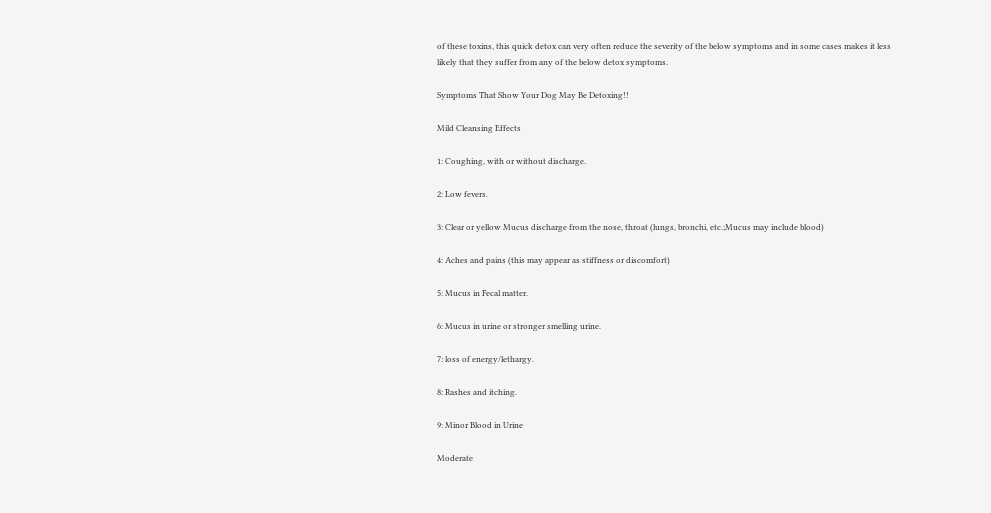of these toxins, this quick detox can very often reduce the severity of the below symptoms and in some cases makes it less likely that they suffer from any of the below detox symptoms.

Symptoms That Show Your Dog May Be Detoxing!!

Mild Cleansing Effects

1: Coughing, with or without discharge.

2: Low fevers.

3: Clear or yellow Mucus discharge from the nose, throat (lungs, bronchi, etc.;Mucus may include blood)

4: Aches and pains (this may appear as stiffness or discomfort)

5: Mucus in Fecal matter.

6: Mucus in urine or stronger smelling urine.

7: loss of energy/lethargy.

8: Rashes and itching.

9: Minor Blood in Urine

Moderate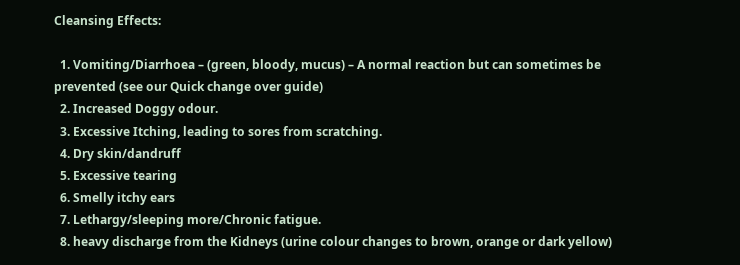Cleansing Effects:

  1. Vomiting/Diarrhoea – (green, bloody, mucus) – A normal reaction but can sometimes be prevented (see our Quick change over guide)
  2. Increased Doggy odour.
  3. Excessive Itching, leading to sores from scratching.
  4. Dry skin/dandruff
  5. Excessive tearing
  6. Smelly itchy ears
  7. Lethargy/sleeping more/Chronic fatigue.
  8. heavy discharge from the Kidneys (urine colour changes to brown, orange or dark yellow)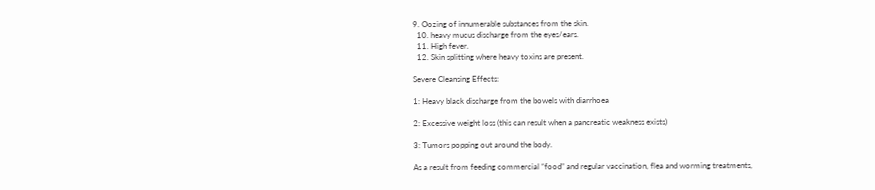9. Oozing of innumerable substances from the skin.
  10. heavy mucus discharge from the eyes/ears.
  11. High fever.
  12. Skin splitting where heavy toxins are present.

Severe Cleansing Effects:

1: Heavy black discharge from the bowels with diarrhoea

2: Excessive weight loss (this can result when a pancreatic weakness exists)

3: Tumors popping out around the body.

As a result from feeding commercial “food” and regular vaccination, flea and worming treatments,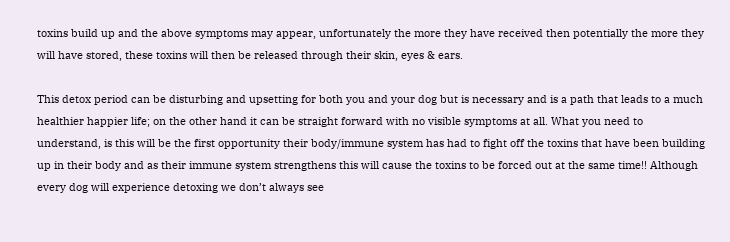toxins build up and the above symptoms may appear, unfortunately the more they have received then potentially the more they will have stored, these toxins will then be released through their skin, eyes & ears.

This detox period can be disturbing and upsetting for both you and your dog but is necessary and is a path that leads to a much healthier happier life; on the other hand it can be straight forward with no visible symptoms at all. What you need to understand, is this will be the first opportunity their body/immune system has had to fight off the toxins that have been building up in their body and as their immune system strengthens this will cause the toxins to be forced out at the same time!! Although every dog will experience detoxing we don’t always see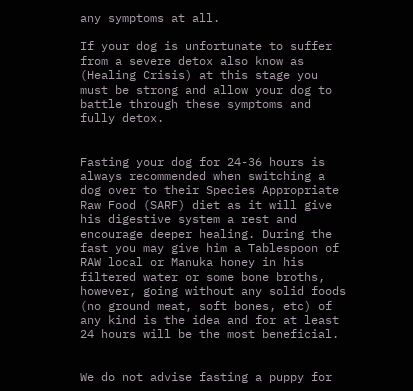any symptoms at all.

If your dog is unfortunate to suffer from a severe detox also know as (Healing Crisis) at this stage you must be strong and allow your dog to battle through these symptoms and fully detox.


Fasting your dog for 24-36 hours is always recommended when switching a dog over to their Species Appropriate Raw Food (SARF) diet as it will give his digestive system a rest and encourage deeper healing. During the fast you may give him a Tablespoon of RAW local or Manuka honey in his filtered water or some bone broths, however, going without any solid foods (no ground meat, soft bones, etc) of any kind is the idea and for at least 24 hours will be the most beneficial.


We do not advise fasting a puppy for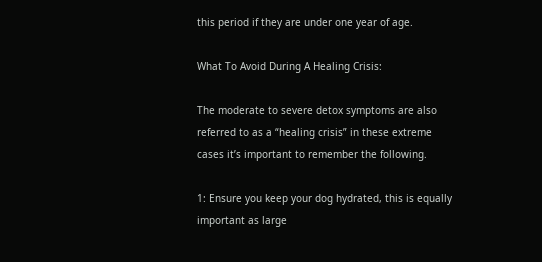this period if they are under one year of age.

What To Avoid During A Healing Crisis:

The moderate to severe detox symptoms are also referred to as a “healing crisis” in these extreme cases it’s important to remember the following.

1: Ensure you keep your dog hydrated, this is equally important as large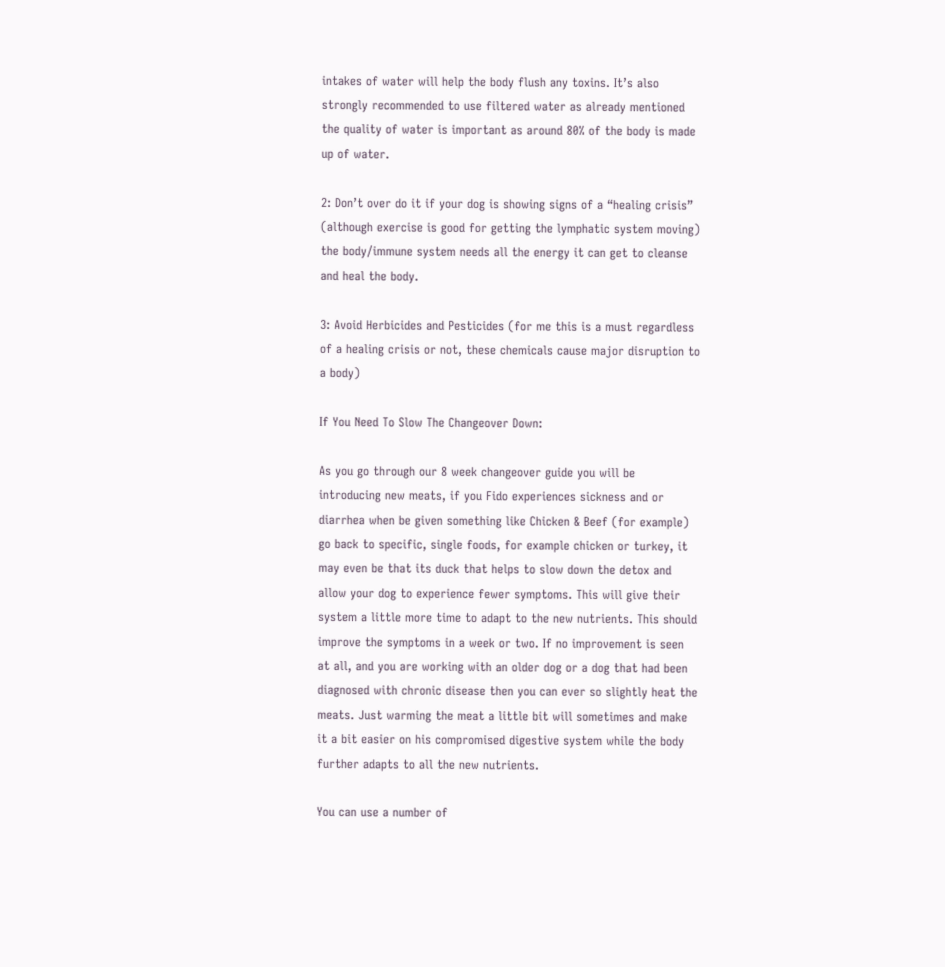intakes of water will help the body flush any toxins. It’s also strongly recommended to use filtered water as already mentioned the quality of water is important as around 80% of the body is made up of water.

2: Don’t over do it if your dog is showing signs of a “healing crisis” (although exercise is good for getting the lymphatic system moving) the body/immune system needs all the energy it can get to cleanse and heal the body.

3: Avoid Herbicides and Pesticides (for me this is a must regardless of a healing crisis or not, these chemicals cause major disruption to a body)

If You Need To Slow The Changeover Down:

As you go through our 8 week changeover guide you will be introducing new meats, if you Fido experiences sickness and or diarrhea when be given something like Chicken & Beef (for example) go back to specific, single foods, for example chicken or turkey, it may even be that its duck that helps to slow down the detox and allow your dog to experience fewer symptoms. This will give their system a little more time to adapt to the new nutrients. This should improve the symptoms in a week or two. If no improvement is seen at all, and you are working with an older dog or a dog that had been diagnosed with chronic disease then you can ever so slightly heat the meats. Just warming the meat a little bit will sometimes and make it a bit easier on his compromised digestive system while the body further adapts to all the new nutrients.

You can use a number of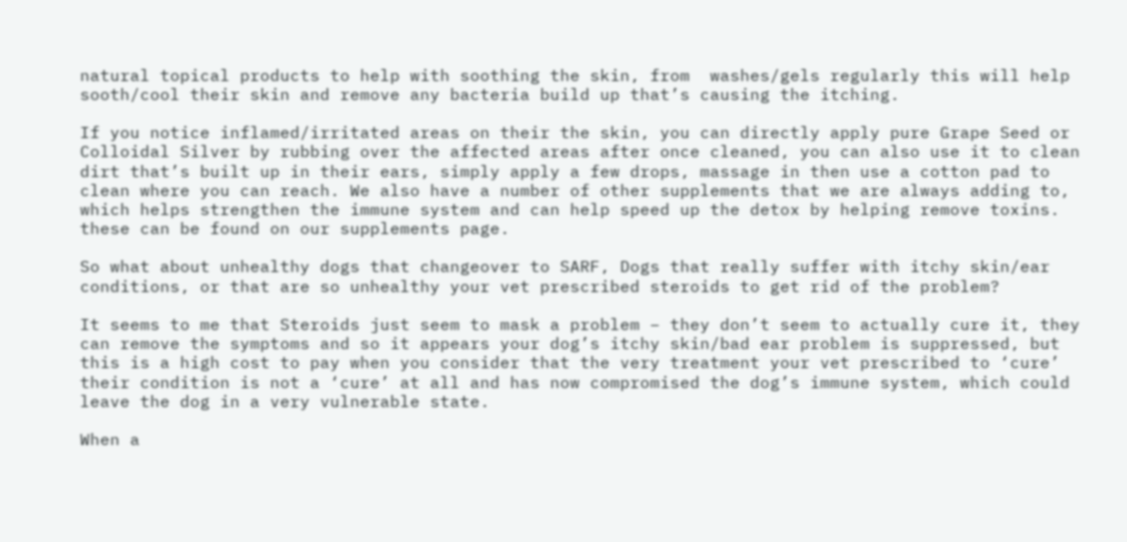natural topical products to help with soothing the skin, from  washes/gels regularly this will help sooth/cool their skin and remove any bacteria build up that’s causing the itching.

If you notice inflamed/irritated areas on their the skin, you can directly apply pure Grape Seed or Colloidal Silver by rubbing over the affected areas after once cleaned, you can also use it to clean dirt that’s built up in their ears, simply apply a few drops, massage in then use a cotton pad to clean where you can reach. We also have a number of other supplements that we are always adding to, which helps strengthen the immune system and can help speed up the detox by helping remove toxins. these can be found on our supplements page.

So what about unhealthy dogs that changeover to SARF, Dogs that really suffer with itchy skin/ear conditions, or that are so unhealthy your vet prescribed steroids to get rid of the problem?

It seems to me that Steroids just seem to mask a problem – they don’t seem to actually cure it, they can remove the symptoms and so it appears your dog’s itchy skin/bad ear problem is suppressed, but this is a high cost to pay when you consider that the very treatment your vet prescribed to ‘cure’ their condition is not a ‘cure’ at all and has now compromised the dog’s immune system, which could leave the dog in a very vulnerable state.

When a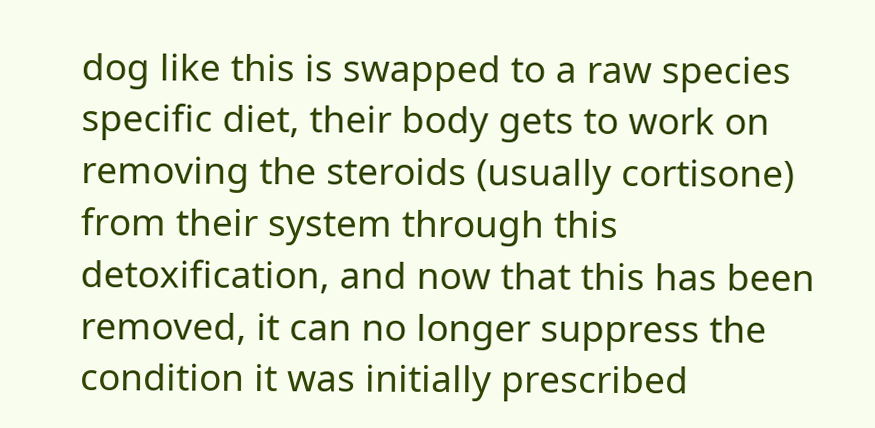dog like this is swapped to a raw species specific diet, their body gets to work on removing the steroids (usually cortisone) from their system through this detoxification, and now that this has been removed, it can no longer suppress the condition it was initially prescribed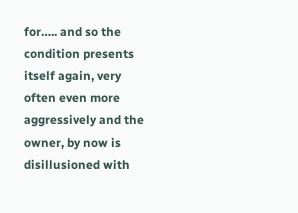for….. and so the condition presents itself again, very often even more aggressively and the owner, by now is disillusioned with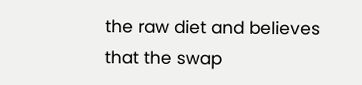the raw diet and believes that the swap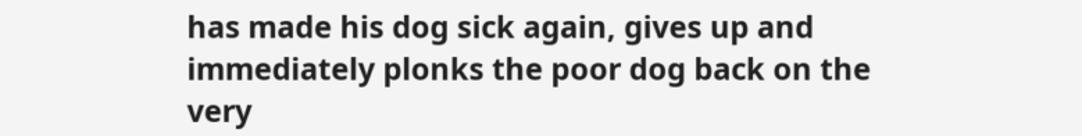has made his dog sick again, gives up and immediately plonks the poor dog back on the very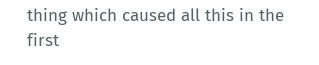thing which caused all this in the first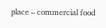place – commercial food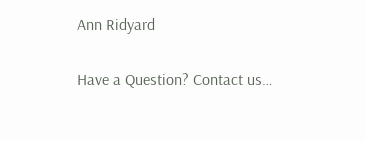Ann Ridyard

Have a Question? Contact us…